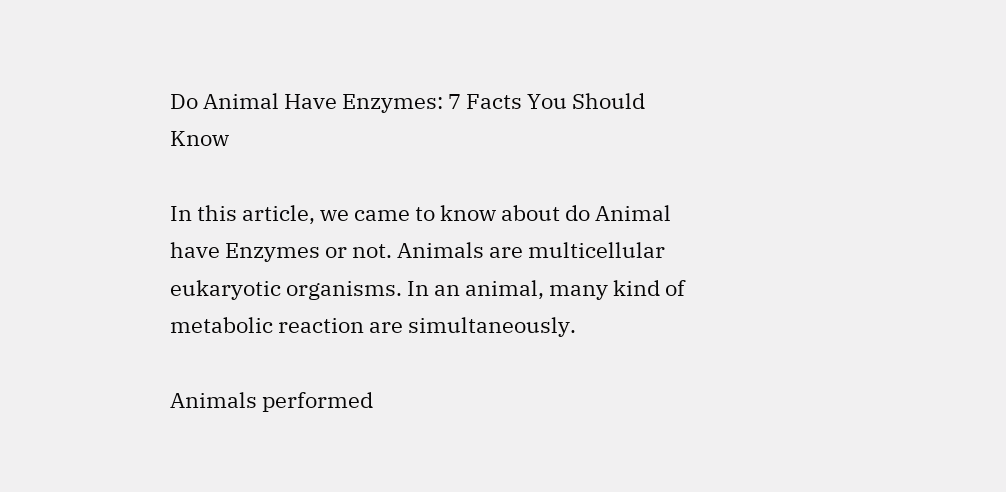Do Animal Have Enzymes: 7 Facts You Should Know

In this article, we came to know about do Animal have Enzymes or not. Animals are multicellular eukaryotic organisms. In an animal, many kind of metabolic reaction are simultaneously.

Animals performed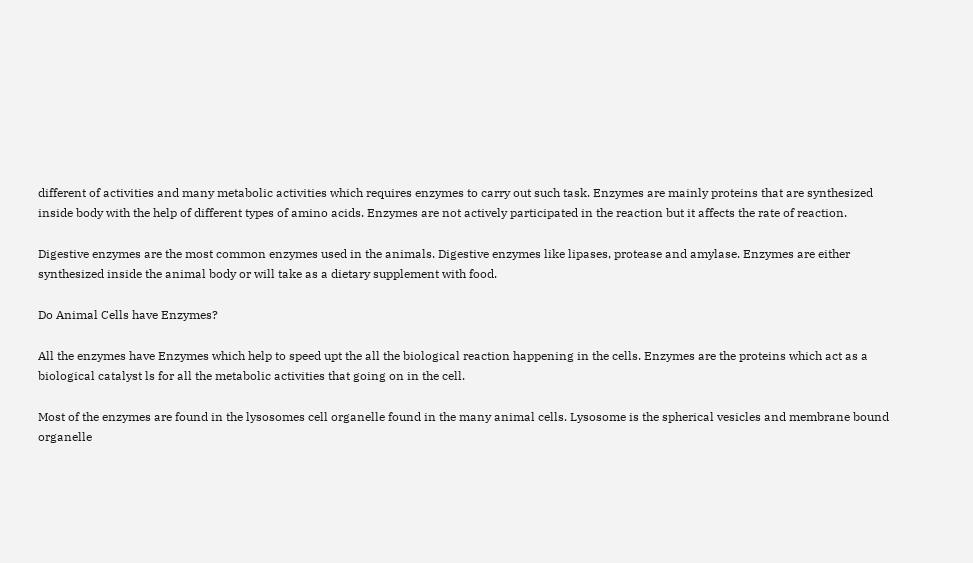different of activities and many metabolic activities which requires enzymes to carry out such task. Enzymes are mainly proteins that are synthesized inside body with the help of different types of amino acids. Enzymes are not actively participated in the reaction but it affects the rate of reaction.

Digestive enzymes are the most common enzymes used in the animals. Digestive enzymes like lipases, protease and amylase. Enzymes are either synthesized inside the animal body or will take as a dietary supplement with food.

Do Animal Cells have Enzymes?

All the enzymes have Enzymes which help to speed upt the all the biological reaction happening in the cells. Enzymes are the proteins which act as a biological catalyst ls for all the metabolic activities that going on in the cell.

Most of the enzymes are found in the lysosomes cell organelle found in the many animal cells. Lysosome is the spherical vesicles and membrane bound organelle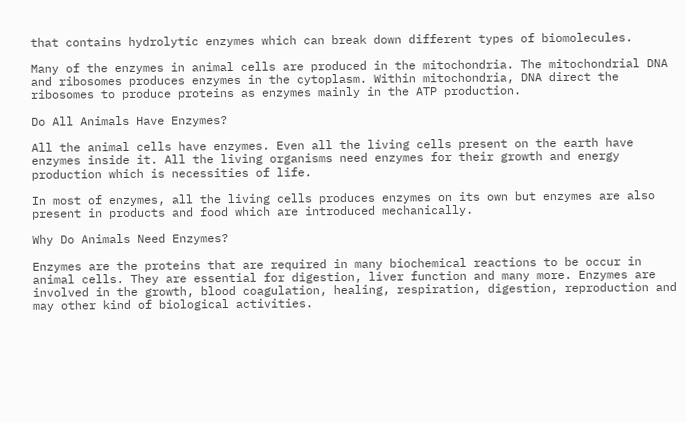that contains hydrolytic enzymes which can break down different types of biomolecules.

Many of the enzymes in animal cells are produced in the mitochondria. The mitochondrial DNA and ribosomes produces enzymes in the cytoplasm. Within mitochondria, DNA direct the ribosomes to produce proteins as enzymes mainly in the ATP production.

Do All Animals Have Enzymes?

All the animal cells have enzymes. Even all the living cells present on the earth have enzymes inside it. All the living organisms need enzymes for their growth and energy production which is necessities of life.

In most of enzymes, all the living cells produces enzymes on its own but enzymes are also present in products and food which are introduced mechanically.

Why Do Animals Need Enzymes?

Enzymes are the proteins that are required in many biochemical reactions to be occur in animal cells. They are essential for digestion, liver function and many more. Enzymes are involved in the growth, blood coagulation, healing, respiration, digestion, reproduction and may other kind of biological activities.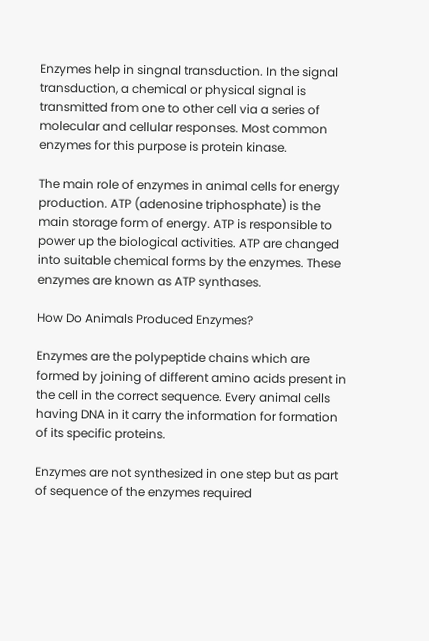Enzymes help in singnal transduction. In the signal transduction, a chemical or physical signal is transmitted from one to other cell via a series of molecular and cellular responses. Most common enzymes for this purpose is protein kinase.

The main role of enzymes in animal cells for energy production. ATP (adenosine triphosphate) is the main storage form of energy. ATP is responsible to power up the biological activities. ATP are changed into suitable chemical forms by the enzymes. These enzymes are known as ATP synthases.

How Do Animals Produced Enzymes?

Enzymes are the polypeptide chains which are formed by joining of different amino acids present in the cell in the correct sequence. Every animal cells having DNA in it carry the information for formation of its specific proteins.

Enzymes are not synthesized in one step but as part of sequence of the enzymes required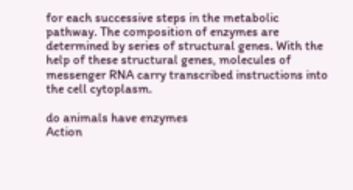for each successive steps in the metabolic pathway. The composition of enzymes are determined by series of structural genes. With the help of these structural genes, molecules of messenger RNA carry transcribed instructions into the cell cytoplasm.

do animals have enzymes
Action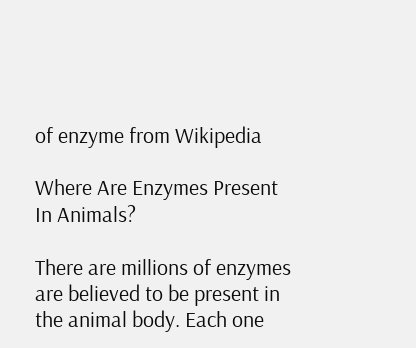of enzyme from Wikipedia

Where Are Enzymes Present In Animals?

There are millions of enzymes are believed to be present in the animal body. Each one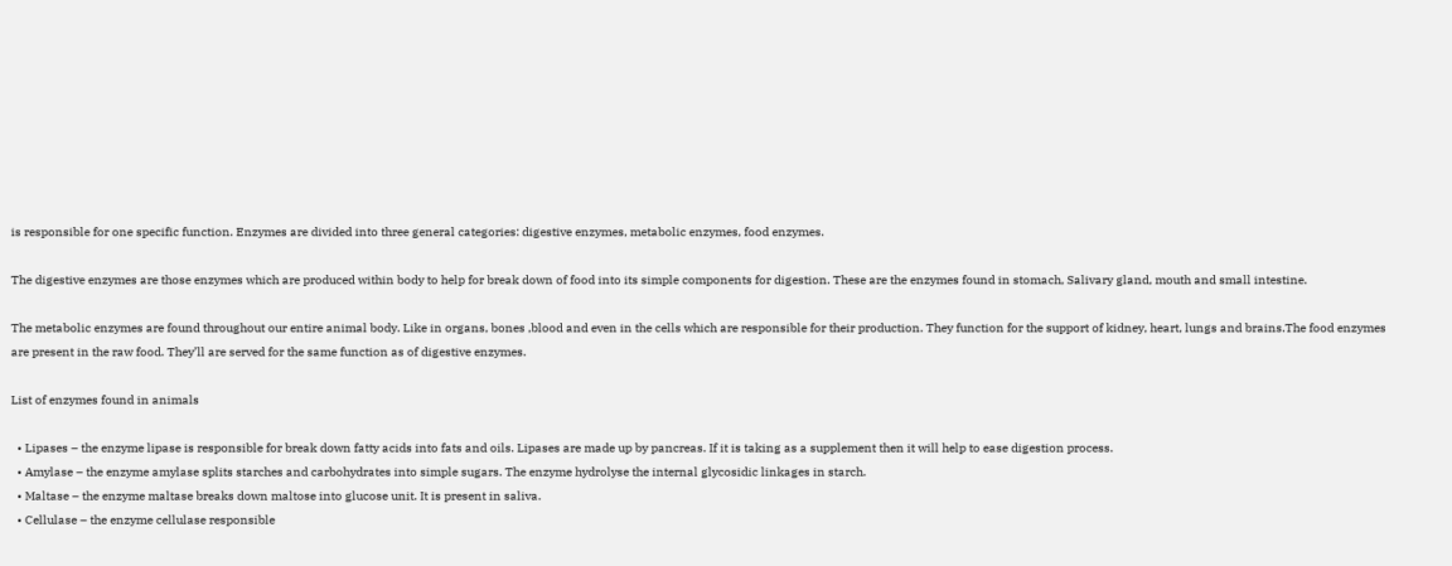is responsible for one specific function. Enzymes are divided into three general categories: digestive enzymes, metabolic enzymes, food enzymes.

The digestive enzymes are those enzymes which are produced within body to help for break down of food into its simple components for digestion. These are the enzymes found in stomach, Salivary gland, mouth and small intestine.

The metabolic enzymes are found throughout our entire animal body. Like in organs, bones ,blood and even in the cells which are responsible for their production. They function for the support of kidney, heart, lungs and brains.The food enzymes are present in the raw food. They’ll are served for the same function as of digestive enzymes.

List of enzymes found in animals

  • Lipases – the enzyme lipase is responsible for break down fatty acids into fats and oils. Lipases are made up by pancreas. If it is taking as a supplement then it will help to ease digestion process.
  • Amylase – the enzyme amylase splits starches and carbohydrates into simple sugars. The enzyme hydrolyse the internal glycosidic linkages in starch.
  • Maltase – the enzyme maltase breaks down maltose into glucose unit. It is present in saliva.
  • Cellulase – the enzyme cellulase responsible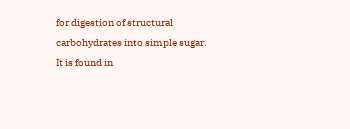for digestion of structural carbohydrates into simple sugar. It is found in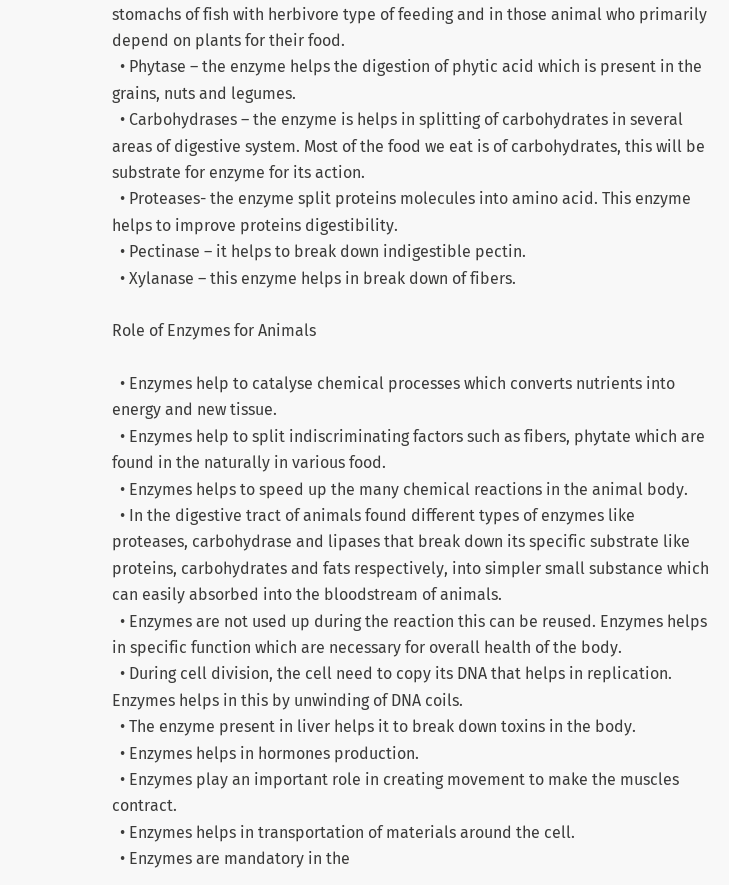stomachs of fish with herbivore type of feeding and in those animal who primarily depend on plants for their food.
  • Phytase – the enzyme helps the digestion of phytic acid which is present in the grains, nuts and legumes.
  • Carbohydrases – the enzyme is helps in splitting of carbohydrates in several areas of digestive system. Most of the food we eat is of carbohydrates, this will be substrate for enzyme for its action.
  • Proteases- the enzyme split proteins molecules into amino acid. This enzyme helps to improve proteins digestibility.
  • Pectinase – it helps to break down indigestible pectin.
  • Xylanase – this enzyme helps in break down of fibers.

Role of Enzymes for Animals

  • Enzymes help to catalyse chemical processes which converts nutrients into energy and new tissue.
  • Enzymes help to split indiscriminating factors such as fibers, phytate which are found in the naturally in various food.
  • Enzymes helps to speed up the many chemical reactions in the animal body.
  • In the digestive tract of animals found different types of enzymes like proteases, carbohydrase and lipases that break down its specific substrate like proteins, carbohydrates and fats respectively, into simpler small substance which can easily absorbed into the bloodstream of animals.
  • Enzymes are not used up during the reaction this can be reused. Enzymes helps in specific function which are necessary for overall health of the body.
  • During cell division, the cell need to copy its DNA that helps in replication. Enzymes helps in this by unwinding of DNA coils.
  • The enzyme present in liver helps it to break down toxins in the body.
  • Enzymes helps in hormones production.
  • Enzymes play an important role in creating movement to make the muscles contract.
  • Enzymes helps in transportation of materials around the cell.
  • Enzymes are mandatory in the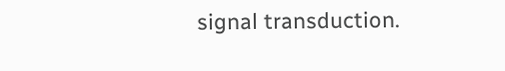signal transduction.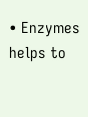• Enzymes helps to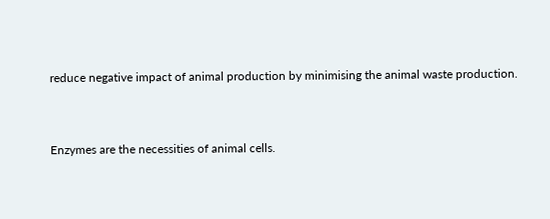reduce negative impact of animal production by minimising the animal waste production.


Enzymes are the necessities of animal cells.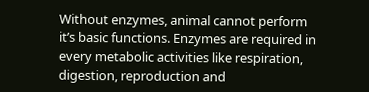Without enzymes, animal cannot perform it’s basic functions. Enzymes are required in every metabolic activities like respiration, digestion, reproduction and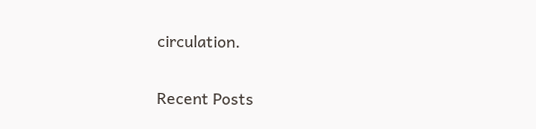circulation.

Recent Posts